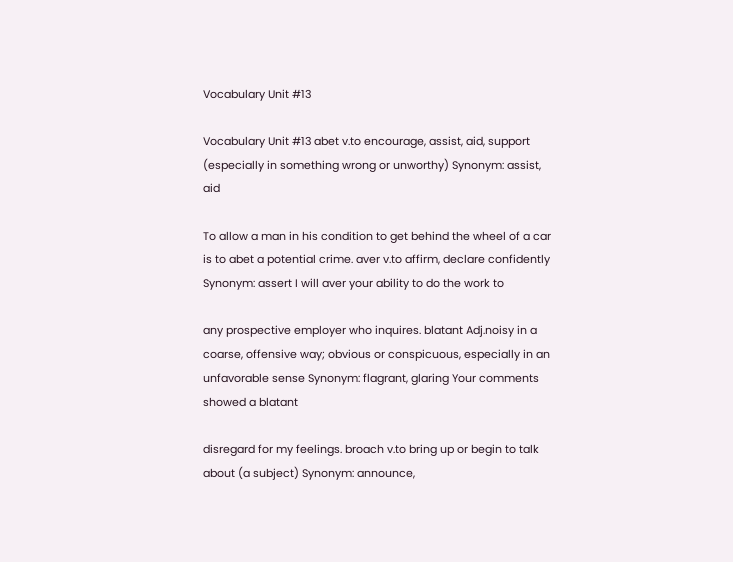Vocabulary Unit #13

Vocabulary Unit #13 abet v.to encourage, assist, aid, support (especially in something wrong or unworthy) Synonym: assist, aid

To allow a man in his condition to get behind the wheel of a car is to abet a potential crime. aver v.to affirm, declare confidently Synonym: assert I will aver your ability to do the work to

any prospective employer who inquires. blatant Adj.noisy in a coarse, offensive way; obvious or conspicuous, especially in an unfavorable sense Synonym: flagrant, glaring Your comments showed a blatant

disregard for my feelings. broach v.to bring up or begin to talk about (a subject) Synonym: announce,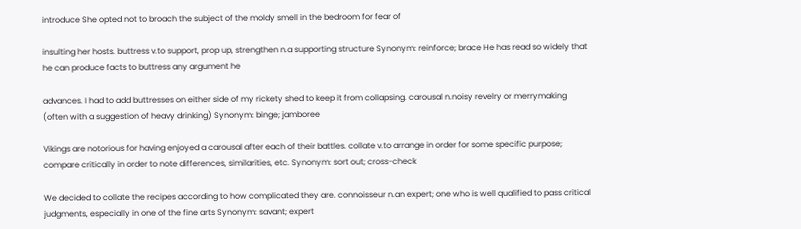introduce She opted not to broach the subject of the moldy smell in the bedroom for fear of

insulting her hosts. buttress v.to support, prop up, strengthen n.a supporting structure Synonym: reinforce; brace He has read so widely that he can produce facts to buttress any argument he

advances. I had to add buttresses on either side of my rickety shed to keep it from collapsing. carousal n.noisy revelry or merrymaking (often with a suggestion of heavy drinking) Synonym: binge; jamboree

Vikings are notorious for having enjoyed a carousal after each of their battles. collate v.to arrange in order for some specific purpose; compare critically in order to note differences, similarities, etc. Synonym: sort out; cross-check

We decided to collate the recipes according to how complicated they are. connoisseur n.an expert; one who is well qualified to pass critical judgments, especially in one of the fine arts Synonym: savant; expert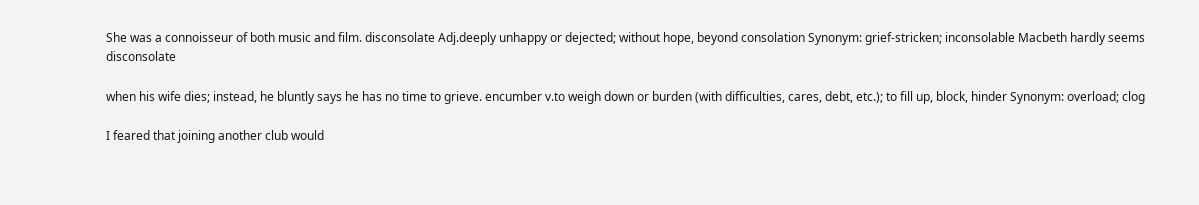She was a connoisseur of both music and film. disconsolate Adj.deeply unhappy or dejected; without hope, beyond consolation Synonym: grief-stricken; inconsolable Macbeth hardly seems disconsolate

when his wife dies; instead, he bluntly says he has no time to grieve. encumber v.to weigh down or burden (with difficulties, cares, debt, etc.); to fill up, block, hinder Synonym: overload; clog

I feared that joining another club would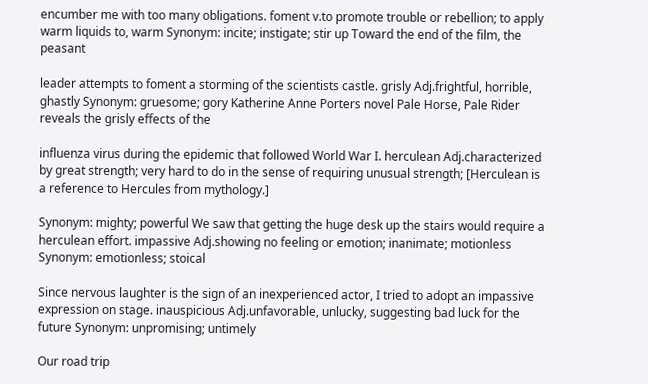encumber me with too many obligations. foment v.to promote trouble or rebellion; to apply warm liquids to, warm Synonym: incite; instigate; stir up Toward the end of the film, the peasant

leader attempts to foment a storming of the scientists castle. grisly Adj.frightful, horrible, ghastly Synonym: gruesome; gory Katherine Anne Porters novel Pale Horse, Pale Rider reveals the grisly effects of the

influenza virus during the epidemic that followed World War I. herculean Adj.characterized by great strength; very hard to do in the sense of requiring unusual strength; [Herculean is a reference to Hercules from mythology.]

Synonym: mighty; powerful We saw that getting the huge desk up the stairs would require a herculean effort. impassive Adj.showing no feeling or emotion; inanimate; motionless Synonym: emotionless; stoical

Since nervous laughter is the sign of an inexperienced actor, I tried to adopt an impassive expression on stage. inauspicious Adj.unfavorable, unlucky, suggesting bad luck for the future Synonym: unpromising; untimely

Our road trip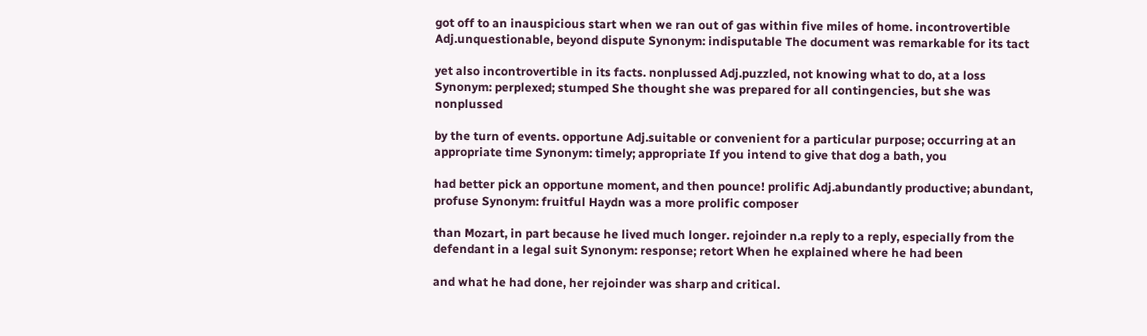got off to an inauspicious start when we ran out of gas within five miles of home. incontrovertible Adj.unquestionable, beyond dispute Synonym: indisputable The document was remarkable for its tact

yet also incontrovertible in its facts. nonplussed Adj.puzzled, not knowing what to do, at a loss Synonym: perplexed; stumped She thought she was prepared for all contingencies, but she was nonplussed

by the turn of events. opportune Adj.suitable or convenient for a particular purpose; occurring at an appropriate time Synonym: timely; appropriate If you intend to give that dog a bath, you

had better pick an opportune moment, and then pounce! prolific Adj.abundantly productive; abundant, profuse Synonym: fruitful Haydn was a more prolific composer

than Mozart, in part because he lived much longer. rejoinder n.a reply to a reply, especially from the defendant in a legal suit Synonym: response; retort When he explained where he had been

and what he had done, her rejoinder was sharp and critical.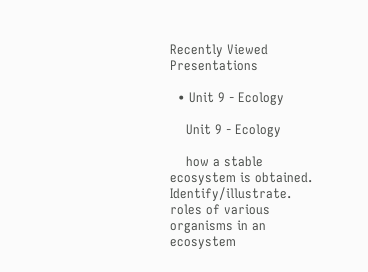Recently Viewed Presentations

  • Unit 9 - Ecology

    Unit 9 - Ecology

    how a stable ecosystem is obtained. Identify/illustrate. roles of various organisms in an ecosystem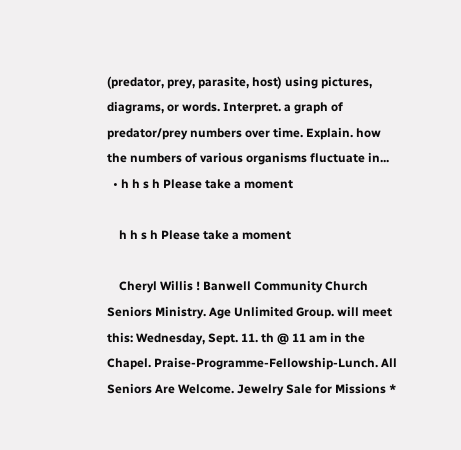(predator, prey, parasite, host) using pictures, diagrams, or words. Interpret. a graph of predator/prey numbers over time. Explain. how the numbers of various organisms fluctuate in...
  • h h s h Please take a moment

    h h s h Please take a moment

    Cheryl Willis ! Banwell Community Church Seniors Ministry. Age Unlimited Group. will meet this: Wednesday, Sept. 11. th @ 11 am in the Chapel. Praise-Programme-Fellowship-Lunch. All Seniors Are Welcome. Jewelry Sale for Missions *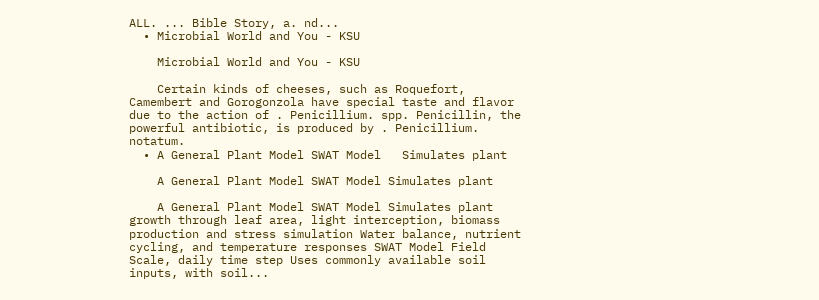ALL. ... Bible Story, a. nd...
  • Microbial World and You - KSU

    Microbial World and You - KSU

    Certain kinds of cheeses, such as Roquefort, Camembert and Gorogonzola have special taste and flavor due to the action of . Penicillium. spp. Penicillin, the powerful antibiotic, is produced by . Penicillium. notatum.
  • A General Plant Model SWAT Model   Simulates plant

    A General Plant Model SWAT Model Simulates plant

    A General Plant Model SWAT Model Simulates plant growth through leaf area, light interception, biomass production and stress simulation Water balance, nutrient cycling, and temperature responses SWAT Model Field Scale, daily time step Uses commonly available soil inputs, with soil...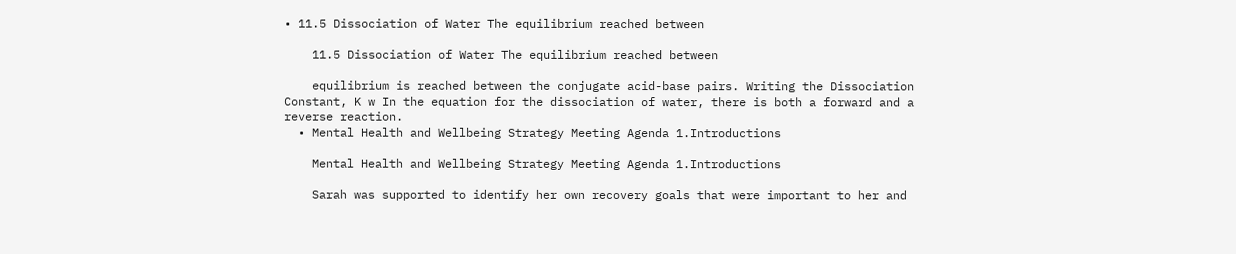• 11.5 Dissociation of Water The equilibrium reached between

    11.5 Dissociation of Water The equilibrium reached between

    equilibrium is reached between the conjugate acid-base pairs. Writing the Dissociation Constant, K w In the equation for the dissociation of water, there is both a forward and a reverse reaction.
  • Mental Health and Wellbeing Strategy Meeting Agenda 1.Introductions

    Mental Health and Wellbeing Strategy Meeting Agenda 1.Introductions

    Sarah was supported to identify her own recovery goals that were important to her and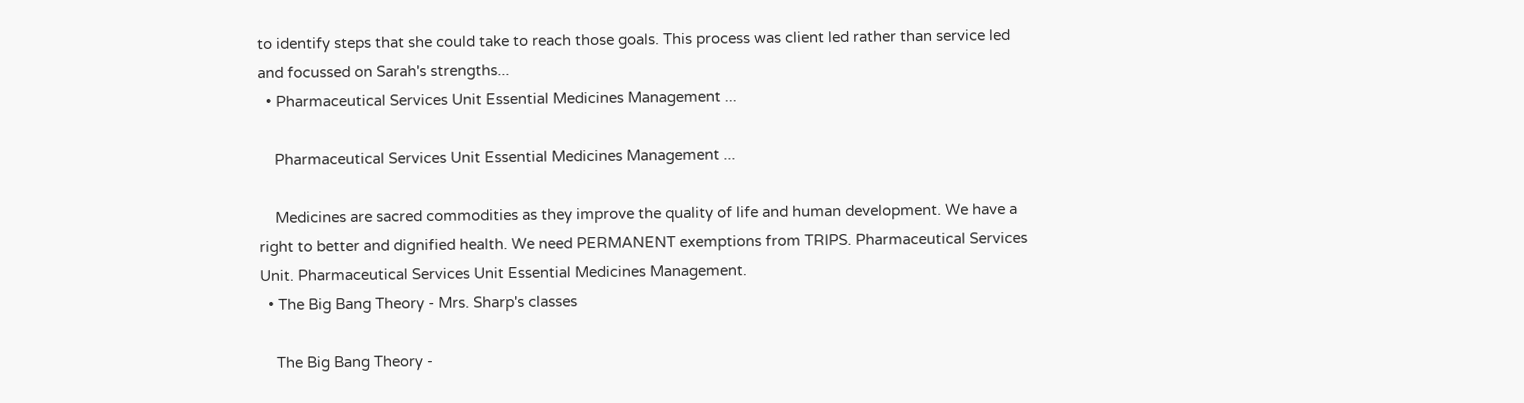to identify steps that she could take to reach those goals. This process was client led rather than service led and focussed on Sarah's strengths...
  • Pharmaceutical Services Unit Essential Medicines Management ...

    Pharmaceutical Services Unit Essential Medicines Management ...

    Medicines are sacred commodities as they improve the quality of life and human development. We have a right to better and dignified health. We need PERMANENT exemptions from TRIPS. Pharmaceutical Services Unit. Pharmaceutical Services Unit Essential Medicines Management.
  • The Big Bang Theory - Mrs. Sharp's classes

    The Big Bang Theory -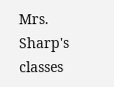Mrs. Sharp's classes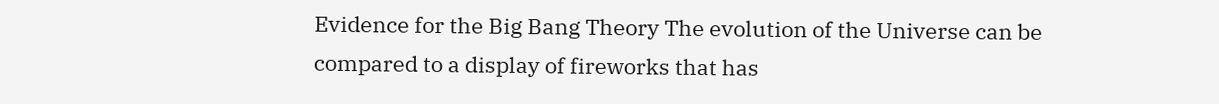Evidence for the Big Bang Theory The evolution of the Universe can be compared to a display of fireworks that has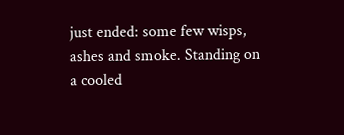just ended: some few wisps, ashes and smoke. Standing on a cooled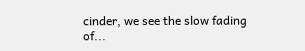cinder, we see the slow fading of...